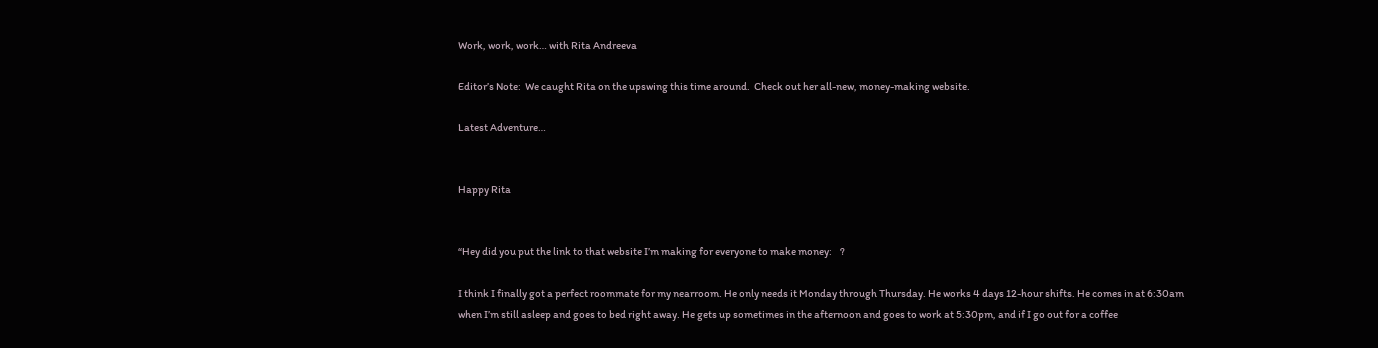Work, work, work… with Rita Andreeva

Editor’s Note:  We caught Rita on the upswing this time around.  Check out her all-new, money-making website.

Latest Adventure…


Happy Rita


“Hey did you put the link to that website I’m making for everyone to make money:    ?

I think I finally got a perfect roommate for my nearroom. He only needs it Monday through Thursday. He works 4 days 12-hour shifts. He comes in at 6:30am when I’m still asleep and goes to bed right away. He gets up sometimes in the afternoon and goes to work at 5:30pm, and if I go out for a coffee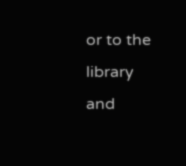or to the library and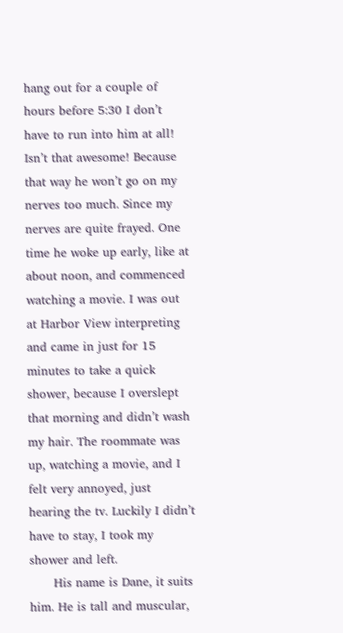hang out for a couple of hours before 5:30 I don’t have to run into him at all! Isn’t that awesome! Because that way he won’t go on my nerves too much. Since my nerves are quite frayed. One time he woke up early, like at about noon, and commenced watching a movie. I was out at Harbor View interpreting and came in just for 15 minutes to take a quick shower, because I overslept that morning and didn’t wash my hair. The roommate was up, watching a movie, and I felt very annoyed, just hearing the tv. Luckily I didn’t have to stay, I took my shower and left.
      His name is Dane, it suits him. He is tall and muscular,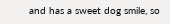and has a sweet dog smile, so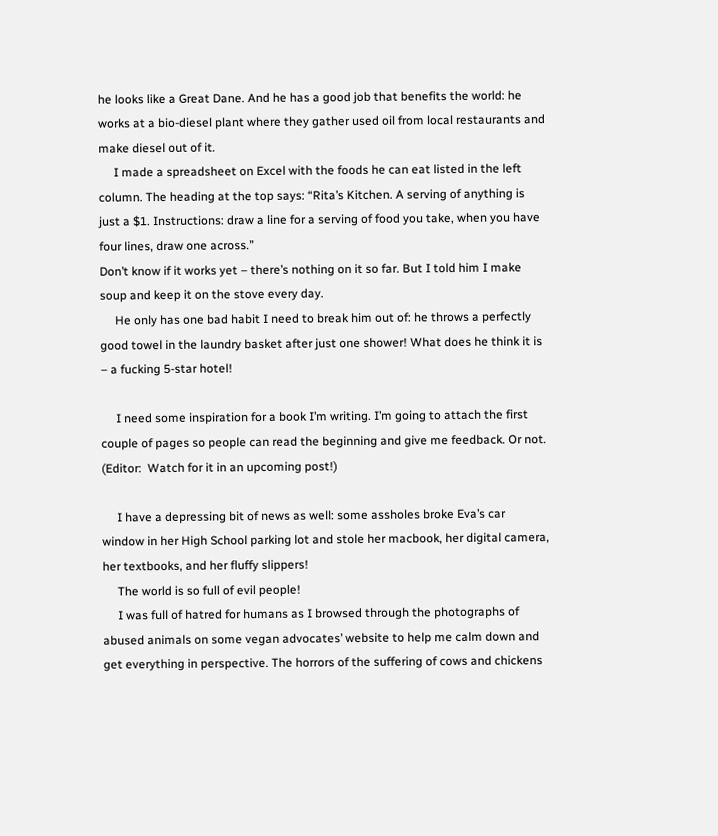he looks like a Great Dane. And he has a good job that benefits the world: he works at a bio-diesel plant where they gather used oil from local restaurants and make diesel out of it.
     I made a spreadsheet on Excel with the foods he can eat listed in the left column. The heading at the top says: “Rita’s Kitchen. A serving of anything is just a $1. Instructions: draw a line for a serving of food you take, when you have four lines, draw one across.”
Don’t know if it works yet – there’s nothing on it so far. But I told him I make soup and keep it on the stove every day.
     He only has one bad habit I need to break him out of: he throws a perfectly good towel in the laundry basket after just one shower! What does he think it is – a fucking 5-star hotel!

     I need some inspiration for a book I’m writing. I’m going to attach the first couple of pages so people can read the beginning and give me feedback. Or not.  (Editor:  Watch for it in an upcoming post!)

     I have a depressing bit of news as well: some assholes broke Eva’s car window in her High School parking lot and stole her macbook, her digital camera, her textbooks, and her fluffy slippers!
     The world is so full of evil people!
     I was full of hatred for humans as I browsed through the photographs of abused animals on some vegan advocates’ website to help me calm down and get everything in perspective. The horrors of the suffering of cows and chickens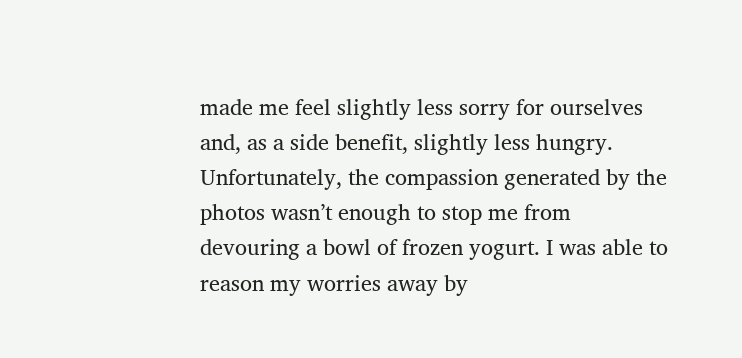made me feel slightly less sorry for ourselves and, as a side benefit, slightly less hungry. Unfortunately, the compassion generated by the photos wasn’t enough to stop me from devouring a bowl of frozen yogurt. I was able to reason my worries away by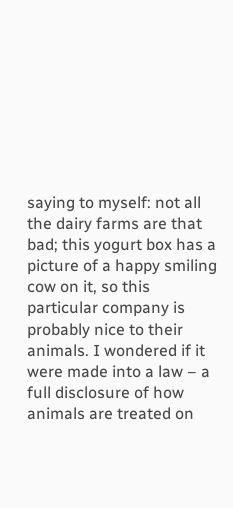saying to myself: not all the dairy farms are that bad; this yogurt box has a picture of a happy smiling cow on it, so this particular company is probably nice to their animals. I wondered if it were made into a law – a full disclosure of how animals are treated on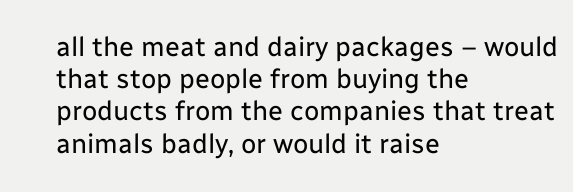all the meat and dairy packages – would that stop people from buying the products from the companies that treat animals badly, or would it raise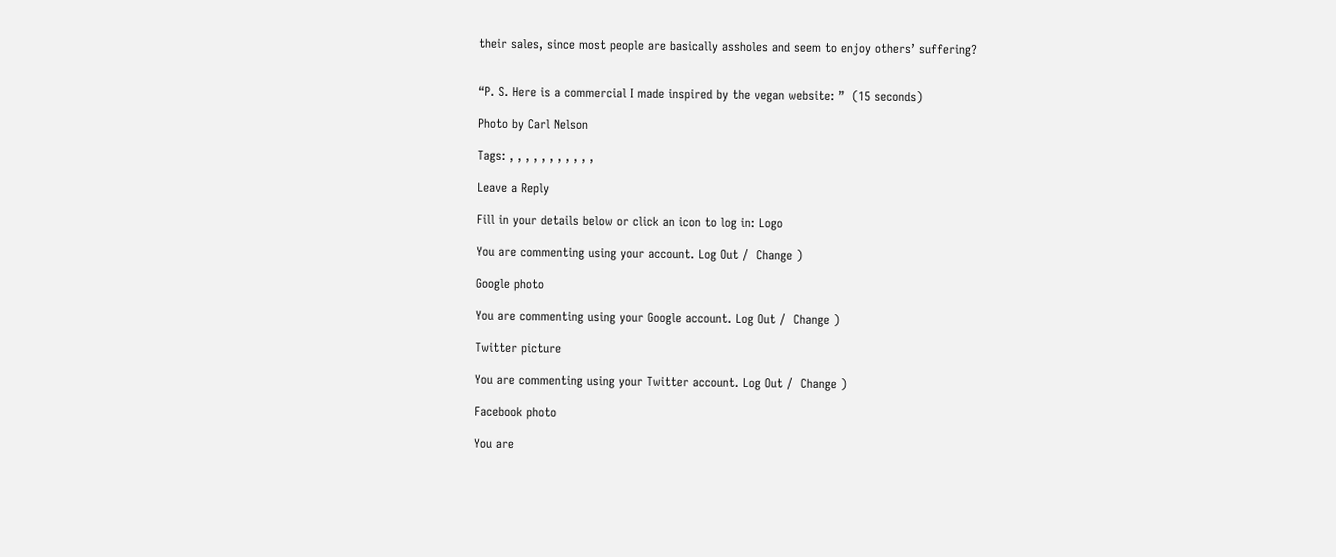their sales, since most people are basically assholes and seem to enjoy others’ suffering?


“P. S. Here is a commercial I made inspired by the vegan website: ”  (15 seconds)

Photo by Carl Nelson

Tags: , , , , , , , , , , ,

Leave a Reply

Fill in your details below or click an icon to log in: Logo

You are commenting using your account. Log Out /  Change )

Google photo

You are commenting using your Google account. Log Out /  Change )

Twitter picture

You are commenting using your Twitter account. Log Out /  Change )

Facebook photo

You are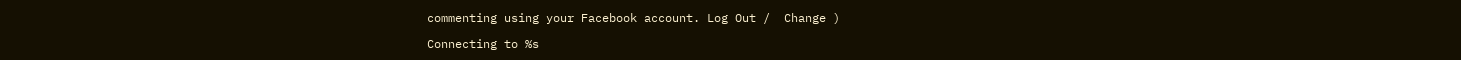commenting using your Facebook account. Log Out /  Change )

Connecting to %s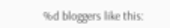%d bloggers like this: